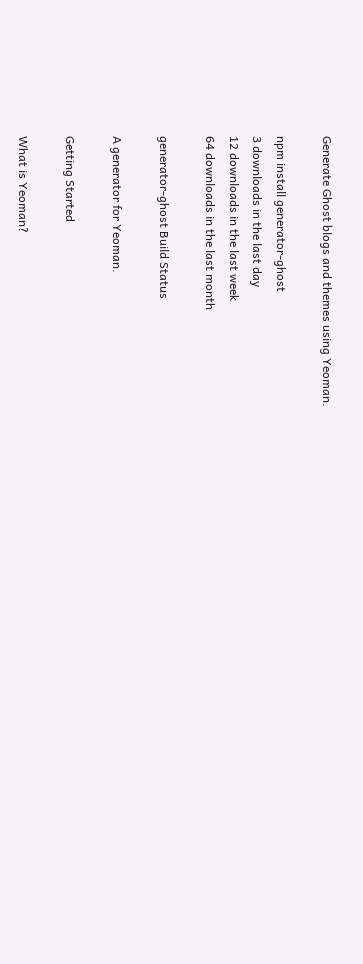Generate Ghost blogs and themes using Yeoman.

npm install generator-ghost
3 downloads in the last day
12 downloads in the last week
64 downloads in the last month

generator-ghost Build Status

A generator for Yeoman.

Getting Started

What is Yeoman?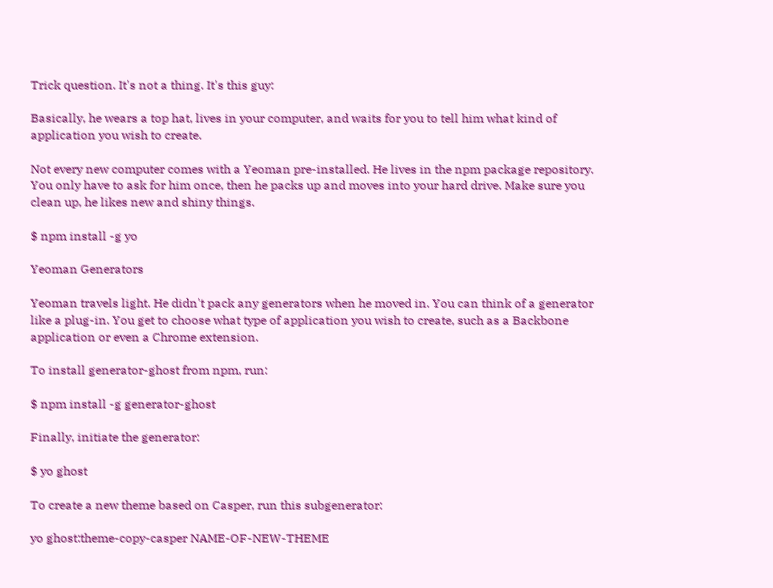Trick question. It's not a thing. It's this guy:

Basically, he wears a top hat, lives in your computer, and waits for you to tell him what kind of application you wish to create.

Not every new computer comes with a Yeoman pre-installed. He lives in the npm package repository. You only have to ask for him once, then he packs up and moves into your hard drive. Make sure you clean up, he likes new and shiny things.

$ npm install -g yo

Yeoman Generators

Yeoman travels light. He didn't pack any generators when he moved in. You can think of a generator like a plug-in. You get to choose what type of application you wish to create, such as a Backbone application or even a Chrome extension.

To install generator-ghost from npm, run:

$ npm install -g generator-ghost

Finally, initiate the generator:

$ yo ghost

To create a new theme based on Casper, run this subgenerator:

yo ghost:theme-copy-casper NAME-OF-NEW-THEME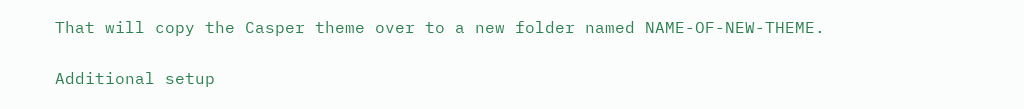That will copy the Casper theme over to a new folder named NAME-OF-NEW-THEME.

Additional setup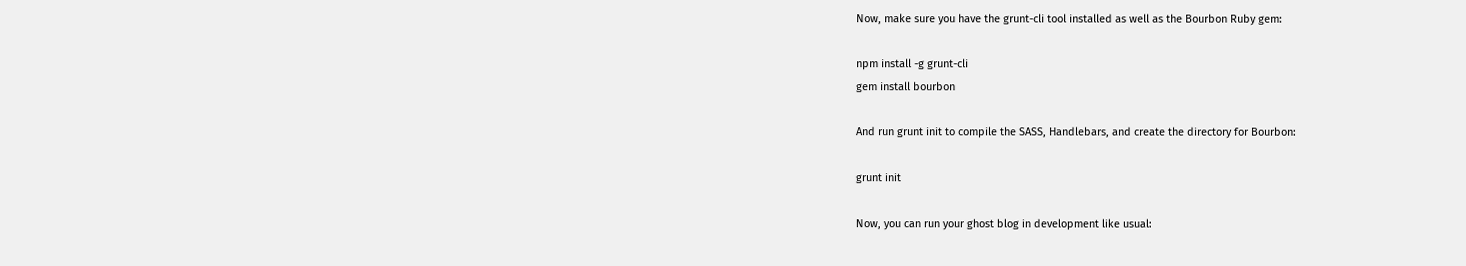Now, make sure you have the grunt-cli tool installed as well as the Bourbon Ruby gem:

npm install -g grunt-cli
gem install bourbon

And run grunt init to compile the SASS, Handlebars, and create the directory for Bourbon:

grunt init

Now, you can run your ghost blog in development like usual: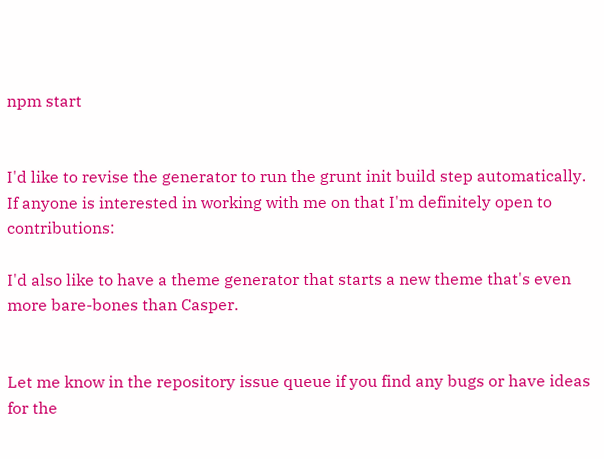npm start


I'd like to revise the generator to run the grunt init build step automatically. If anyone is interested in working with me on that I'm definitely open to contributions:

I'd also like to have a theme generator that starts a new theme that's even more bare-bones than Casper.


Let me know in the repository issue queue if you find any bugs or have ideas for the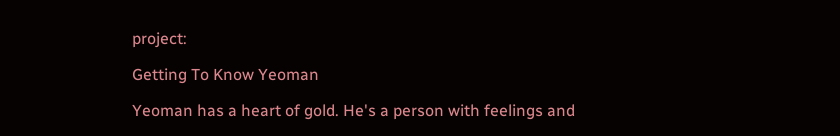project:

Getting To Know Yeoman

Yeoman has a heart of gold. He's a person with feelings and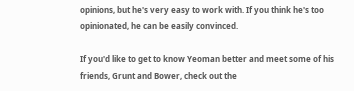opinions, but he's very easy to work with. If you think he's too opinionated, he can be easily convinced.

If you'd like to get to know Yeoman better and meet some of his friends, Grunt and Bower, check out the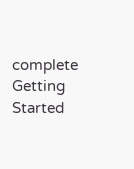complete Getting Started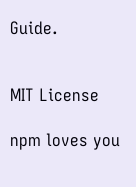Guide.


MIT License

npm loves you